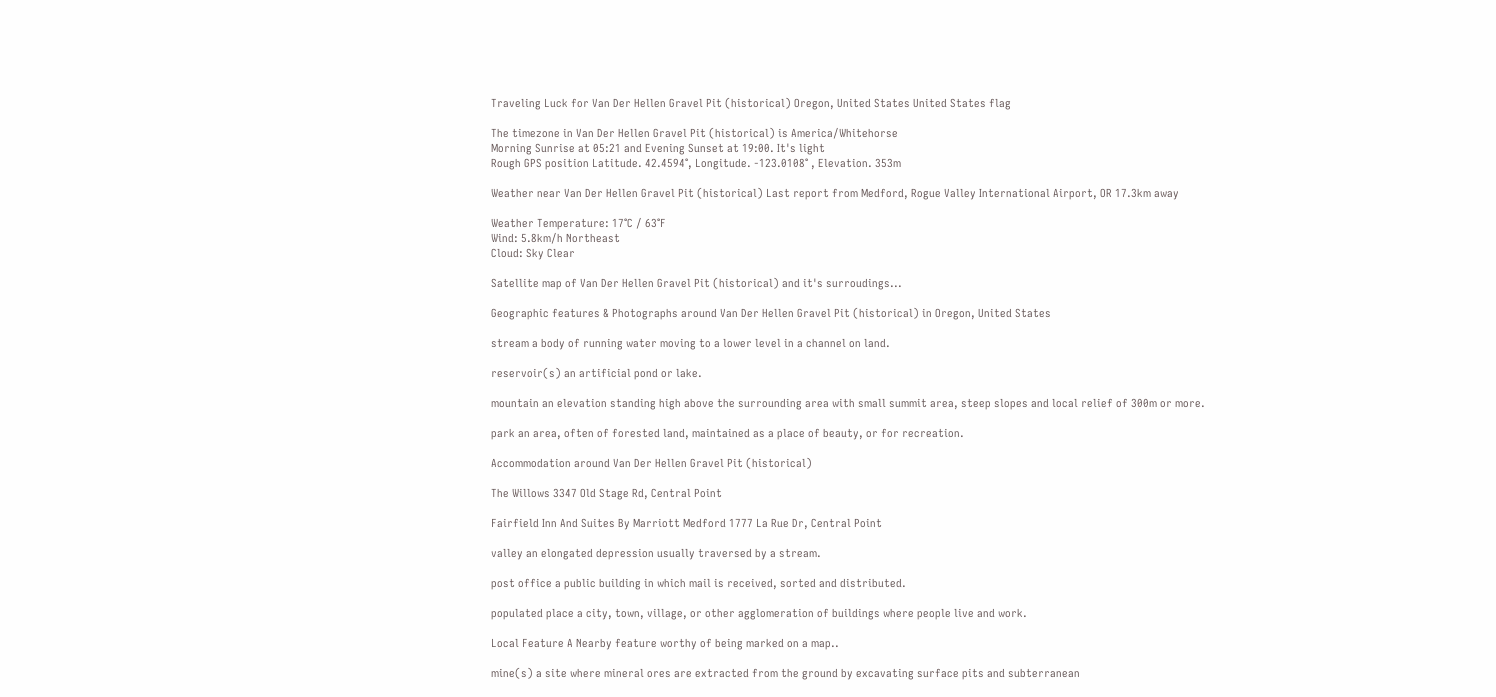Traveling Luck for Van Der Hellen Gravel Pit (historical) Oregon, United States United States flag

The timezone in Van Der Hellen Gravel Pit (historical) is America/Whitehorse
Morning Sunrise at 05:21 and Evening Sunset at 19:00. It's light
Rough GPS position Latitude. 42.4594°, Longitude. -123.0108° , Elevation. 353m

Weather near Van Der Hellen Gravel Pit (historical) Last report from Medford, Rogue Valley International Airport, OR 17.3km away

Weather Temperature: 17°C / 63°F
Wind: 5.8km/h Northeast
Cloud: Sky Clear

Satellite map of Van Der Hellen Gravel Pit (historical) and it's surroudings...

Geographic features & Photographs around Van Der Hellen Gravel Pit (historical) in Oregon, United States

stream a body of running water moving to a lower level in a channel on land.

reservoir(s) an artificial pond or lake.

mountain an elevation standing high above the surrounding area with small summit area, steep slopes and local relief of 300m or more.

park an area, often of forested land, maintained as a place of beauty, or for recreation.

Accommodation around Van Der Hellen Gravel Pit (historical)

The Willows 3347 Old Stage Rd, Central Point

Fairfield Inn And Suites By Marriott Medford 1777 La Rue Dr, Central Point

valley an elongated depression usually traversed by a stream.

post office a public building in which mail is received, sorted and distributed.

populated place a city, town, village, or other agglomeration of buildings where people live and work.

Local Feature A Nearby feature worthy of being marked on a map..

mine(s) a site where mineral ores are extracted from the ground by excavating surface pits and subterranean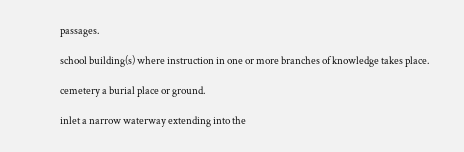passages.

school building(s) where instruction in one or more branches of knowledge takes place.

cemetery a burial place or ground.

inlet a narrow waterway extending into the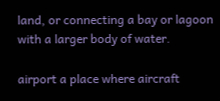land, or connecting a bay or lagoon with a larger body of water.

airport a place where aircraft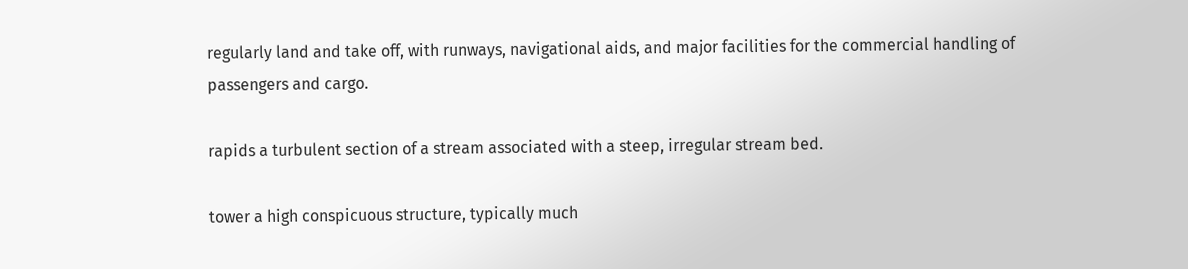regularly land and take off, with runways, navigational aids, and major facilities for the commercial handling of passengers and cargo.

rapids a turbulent section of a stream associated with a steep, irregular stream bed.

tower a high conspicuous structure, typically much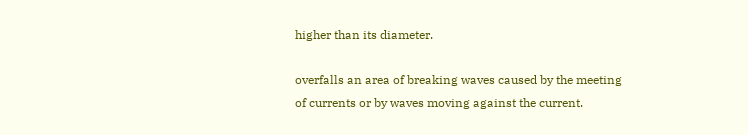higher than its diameter.

overfalls an area of breaking waves caused by the meeting of currents or by waves moving against the current.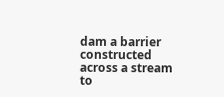dam a barrier constructed across a stream to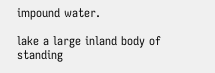impound water.

lake a large inland body of standing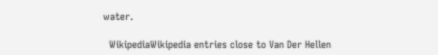water.

  WikipediaWikipedia entries close to Van Der Hellen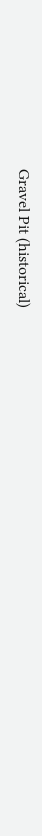Gravel Pit (historical)